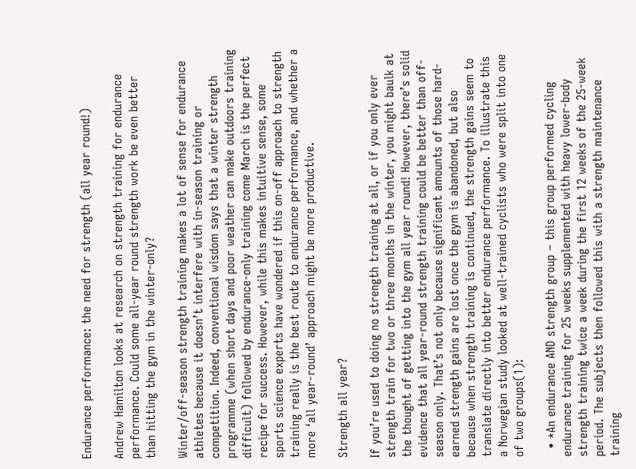Endurance performance: the need for strength (all year round!)

Andrew Hamilton looks at research on strength training for endurance performance. Could some all-year round strength work be even better than hitting the gym in the winter-only?

Winter/off-season strength training makes a lot of sense for endurance athletes because it doesn’t interfere with in-season training or competition. Indeed, conventional wisdom says that a winter strength programme (when short days and poor weather can make outdoors training difficult) followed by endurance-only training come March is the perfect recipe for success. However, while this makes intuitive sense, some sports science experts have wondered if this on-off approach to strength training really is the best route to endurance performance, and whether a more ‘all year-round’ approach might be more productive.

Strength all year?

If you’re used to doing no strength training at all, or if you only ever strength train for two or three months in the winter, you might baulk at the thought of getting into the gym all year round! However, there’s solid evidence that all year-round strength training could be better than off-season only. That’s not only because significant amounts of those hard-earned strength gains are lost once the gym is abandoned, but also because when strength training is continued, the strength gains seem to translate directly into better endurance performance. To illustrate this a Norwegian study looked at well-trained cyclists who were split into one of two groups(1):

  • *An endurance AND strength group – this group performed cycling endurance training for 25 weeks supplemented with heavy lower-body strength training twice a week during the first 12 weeks of the 25-week period. The subjects then followed this with a strength maintenance training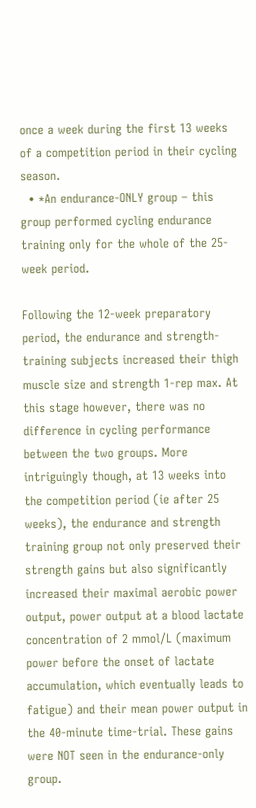once a week during the first 13 weeks of a competition period in their cycling season.
  • *An endurance-ONLY group – this group performed cycling endurance training only for the whole of the 25-week period.

Following the 12-week preparatory period, the endurance and strength-training subjects increased their thigh muscle size and strength 1-rep max. At this stage however, there was no difference in cycling performance between the two groups. More intriguingly though, at 13 weeks into the competition period (ie after 25 weeks), the endurance and strength training group not only preserved their strength gains but also significantly increased their maximal aerobic power output, power output at a blood lactate concentration of 2 mmol/L (maximum power before the onset of lactate accumulation, which eventually leads to fatigue) and their mean power output in the 40-minute time-trial. These gains were NOT seen in the endurance-only group.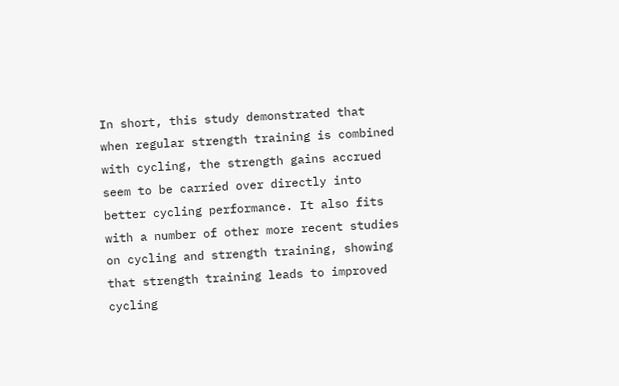In short, this study demonstrated that when regular strength training is combined with cycling, the strength gains accrued seem to be carried over directly into better cycling performance. It also fits with a number of other more recent studies on cycling and strength training, showing that strength training leads to improved cycling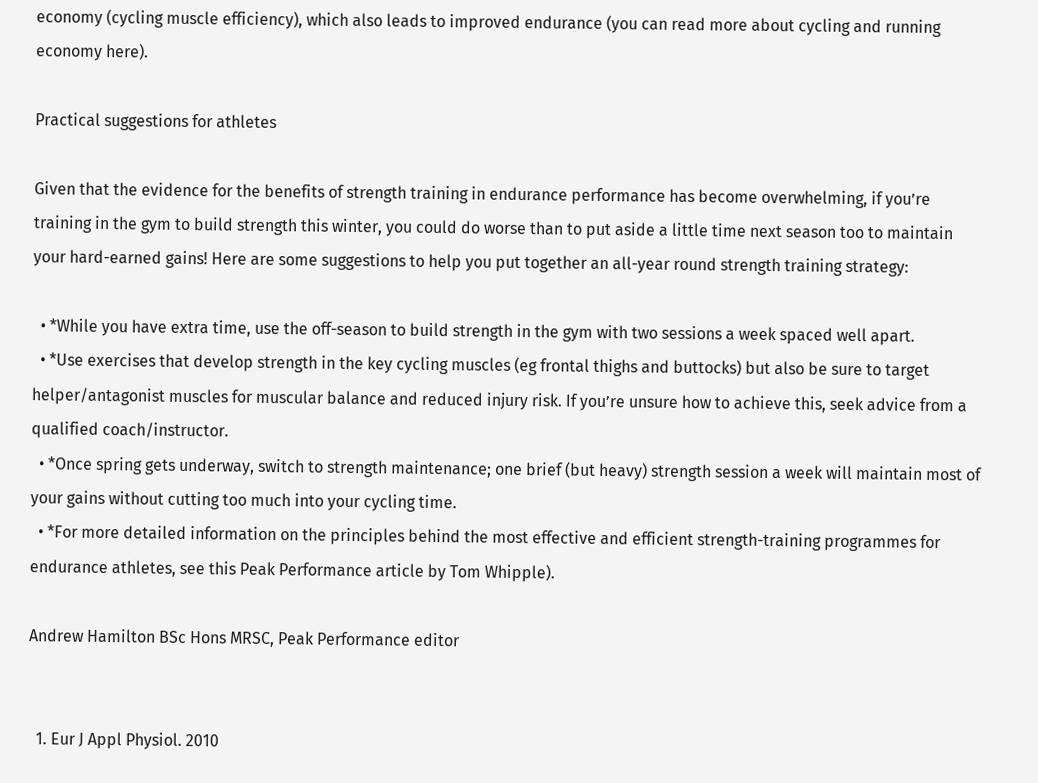economy (cycling muscle efficiency), which also leads to improved endurance (you can read more about cycling and running economy here).

Practical suggestions for athletes

Given that the evidence for the benefits of strength training in endurance performance has become overwhelming, if you’re training in the gym to build strength this winter, you could do worse than to put aside a little time next season too to maintain your hard-earned gains! Here are some suggestions to help you put together an all-year round strength training strategy:

  • *While you have extra time, use the off-season to build strength in the gym with two sessions a week spaced well apart.
  • *Use exercises that develop strength in the key cycling muscles (eg frontal thighs and buttocks) but also be sure to target helper/antagonist muscles for muscular balance and reduced injury risk. If you’re unsure how to achieve this, seek advice from a qualified coach/instructor.
  • *Once spring gets underway, switch to strength maintenance; one brief (but heavy) strength session a week will maintain most of your gains without cutting too much into your cycling time.
  • *For more detailed information on the principles behind the most effective and efficient strength-training programmes for endurance athletes, see this Peak Performance article by Tom Whipple).

Andrew Hamilton BSc Hons MRSC, Peak Performance editor


  1. Eur J Appl Physiol. 2010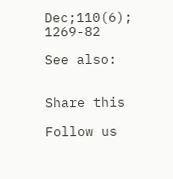Dec;110(6); 1269-82

See also:


Share this

Follow us